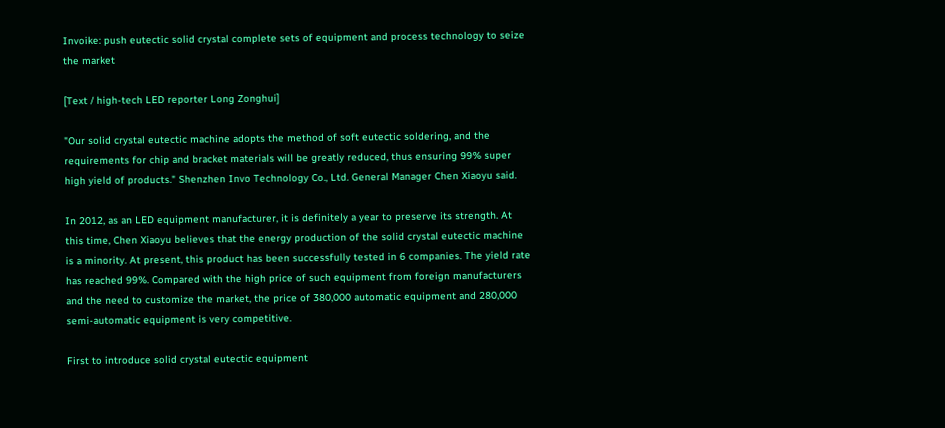Invoike: push eutectic solid crystal complete sets of equipment and process technology to seize the market

[Text / high-tech LED reporter Long Zonghui]

"Our solid crystal eutectic machine adopts the method of soft eutectic soldering, and the requirements for chip and bracket materials will be greatly reduced, thus ensuring 99% super high yield of products." Shenzhen Invo Technology Co., Ltd. General Manager Chen Xiaoyu said.

In 2012, as an LED equipment manufacturer, it is definitely a year to preserve its strength. At this time, Chen Xiaoyu believes that the energy production of the solid crystal eutectic machine is a minority. At present, this product has been successfully tested in 6 companies. The yield rate has reached 99%. Compared with the high price of such equipment from foreign manufacturers and the need to customize the market, the price of 380,000 automatic equipment and 280,000 semi-automatic equipment is very competitive.

First to introduce solid crystal eutectic equipment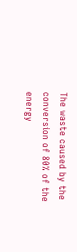The waste caused by the conversion of 80% of the energy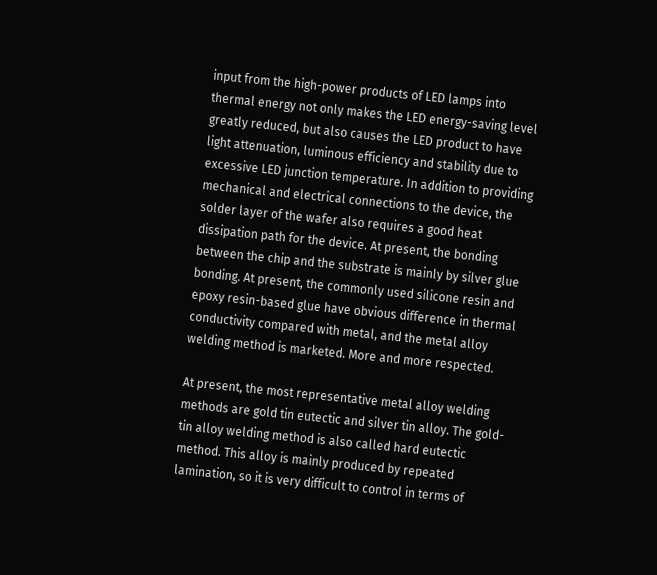input from the high-power products of LED lamps into thermal energy not only makes the LED energy-saving level greatly reduced, but also causes the LED product to have light attenuation, luminous efficiency and stability due to excessive LED junction temperature. In addition to providing mechanical and electrical connections to the device, the solder layer of the wafer also requires a good heat dissipation path for the device. At present, the bonding between the chip and the substrate is mainly by silver glue bonding. At present, the commonly used silicone resin and epoxy resin-based glue have obvious difference in thermal conductivity compared with metal, and the metal alloy welding method is marketed. More and more respected.

At present, the most representative metal alloy welding methods are gold tin eutectic and silver tin alloy. The gold-tin alloy welding method is also called hard eutectic method. This alloy is mainly produced by repeated lamination, so it is very difficult to control in terms of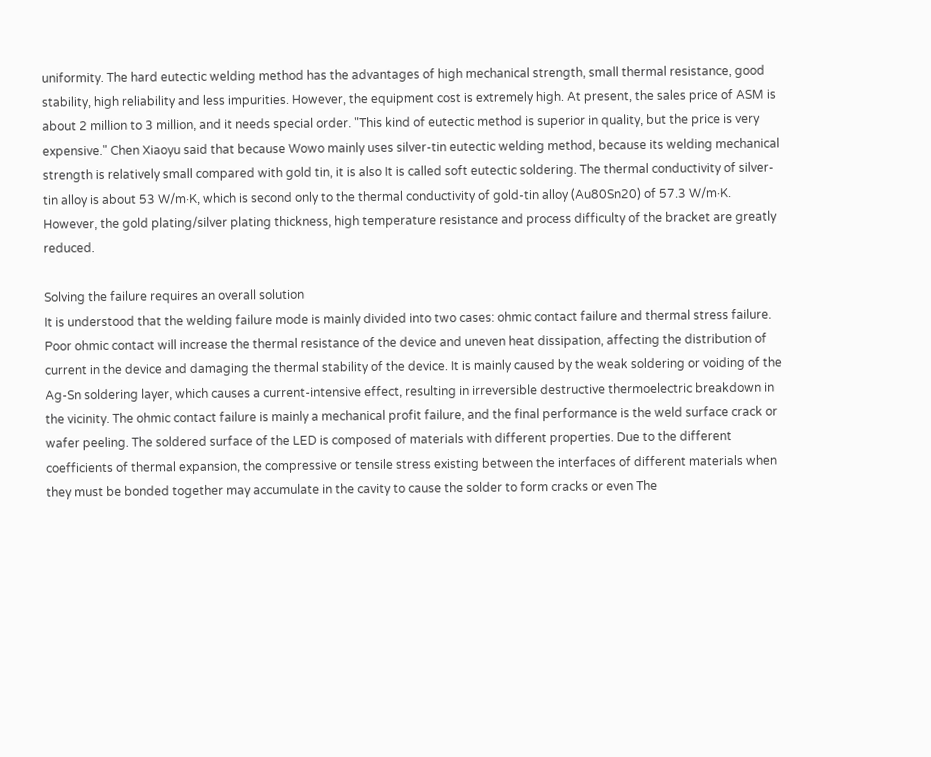uniformity. The hard eutectic welding method has the advantages of high mechanical strength, small thermal resistance, good stability, high reliability and less impurities. However, the equipment cost is extremely high. At present, the sales price of ASM is about 2 million to 3 million, and it needs special order. "This kind of eutectic method is superior in quality, but the price is very expensive." Chen Xiaoyu said that because Wowo mainly uses silver-tin eutectic welding method, because its welding mechanical strength is relatively small compared with gold tin, it is also It is called soft eutectic soldering. The thermal conductivity of silver-tin alloy is about 53 W/m·K, which is second only to the thermal conductivity of gold-tin alloy (Au80Sn20) of 57.3 W/m·K. However, the gold plating/silver plating thickness, high temperature resistance and process difficulty of the bracket are greatly reduced.

Solving the failure requires an overall solution
It is understood that the welding failure mode is mainly divided into two cases: ohmic contact failure and thermal stress failure. Poor ohmic contact will increase the thermal resistance of the device and uneven heat dissipation, affecting the distribution of current in the device and damaging the thermal stability of the device. It is mainly caused by the weak soldering or voiding of the Ag-Sn soldering layer, which causes a current-intensive effect, resulting in irreversible destructive thermoelectric breakdown in the vicinity. The ohmic contact failure is mainly a mechanical profit failure, and the final performance is the weld surface crack or wafer peeling. The soldered surface of the LED is composed of materials with different properties. Due to the different coefficients of thermal expansion, the compressive or tensile stress existing between the interfaces of different materials when they must be bonded together may accumulate in the cavity to cause the solder to form cracks or even The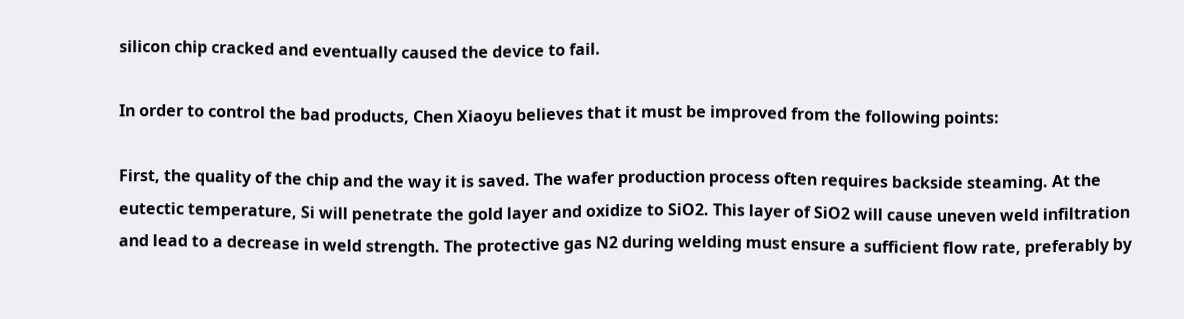silicon chip cracked and eventually caused the device to fail.

In order to control the bad products, Chen Xiaoyu believes that it must be improved from the following points:

First, the quality of the chip and the way it is saved. The wafer production process often requires backside steaming. At the eutectic temperature, Si will penetrate the gold layer and oxidize to SiO2. This layer of SiO2 will cause uneven weld infiltration and lead to a decrease in weld strength. The protective gas N2 during welding must ensure a sufficient flow rate, preferably by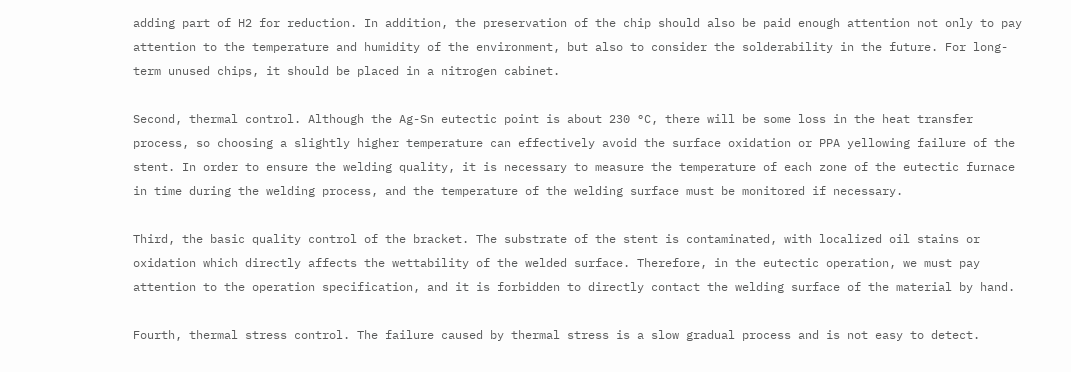adding part of H2 for reduction. In addition, the preservation of the chip should also be paid enough attention not only to pay attention to the temperature and humidity of the environment, but also to consider the solderability in the future. For long-term unused chips, it should be placed in a nitrogen cabinet.

Second, thermal control. Although the Ag-Sn eutectic point is about 230 °C, there will be some loss in the heat transfer process, so choosing a slightly higher temperature can effectively avoid the surface oxidation or PPA yellowing failure of the stent. In order to ensure the welding quality, it is necessary to measure the temperature of each zone of the eutectic furnace in time during the welding process, and the temperature of the welding surface must be monitored if necessary.

Third, the basic quality control of the bracket. The substrate of the stent is contaminated, with localized oil stains or oxidation which directly affects the wettability of the welded surface. Therefore, in the eutectic operation, we must pay attention to the operation specification, and it is forbidden to directly contact the welding surface of the material by hand.

Fourth, thermal stress control. The failure caused by thermal stress is a slow gradual process and is not easy to detect.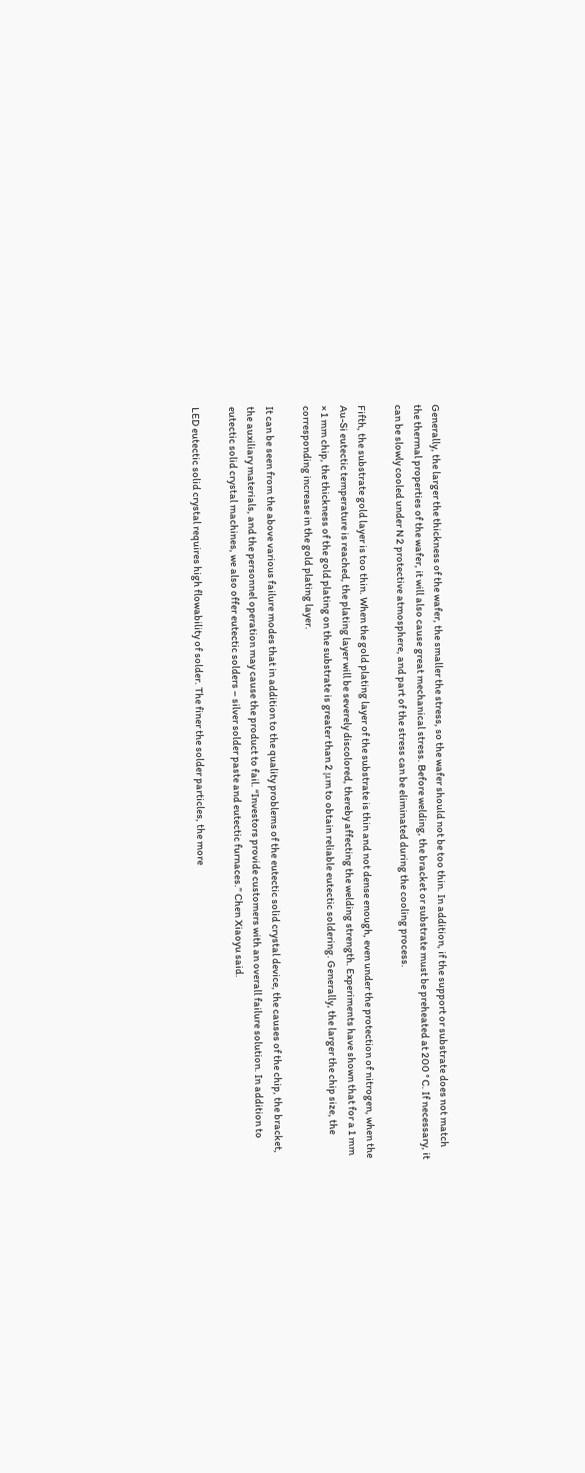Generally, the larger the thickness of the wafer, the smaller the stress, so the wafer should not be too thin. In addition, if the support or substrate does not match the thermal properties of the wafer, it will also cause great mechanical stress. Before welding, the bracket or substrate must be preheated at 200 ° C. If necessary, it can be slowly cooled under N 2 protective atmosphere, and part of the stress can be eliminated during the cooling process.

Fifth, the substrate gold layer is too thin. When the gold plating layer of the substrate is thin and not dense enough, even under the protection of nitrogen, when the Au-Si eutectic temperature is reached, the plating layer will be severely discolored, thereby affecting the welding strength. Experiments have shown that for a 1 mm × 1 mm chip, the thickness of the gold plating on the substrate is greater than 2 μm to obtain reliable eutectic soldering. Generally, the larger the chip size, the corresponding increase in the gold plating layer.

It can be seen from the above various failure modes that in addition to the quality problems of the eutectic solid crystal device, the causes of the chip, the bracket, the auxiliary materials, and the personnel operation may cause the product to fail. “Investors provide customers with an overall failure solution. In addition to eutectic solid crystal machines, we also offer eutectic solders – silver solder paste and eutectic furnaces.” Chen Xiaoyu said.

LED eutectic solid crystal requires high flowability of solder. The finer the solder particles, the more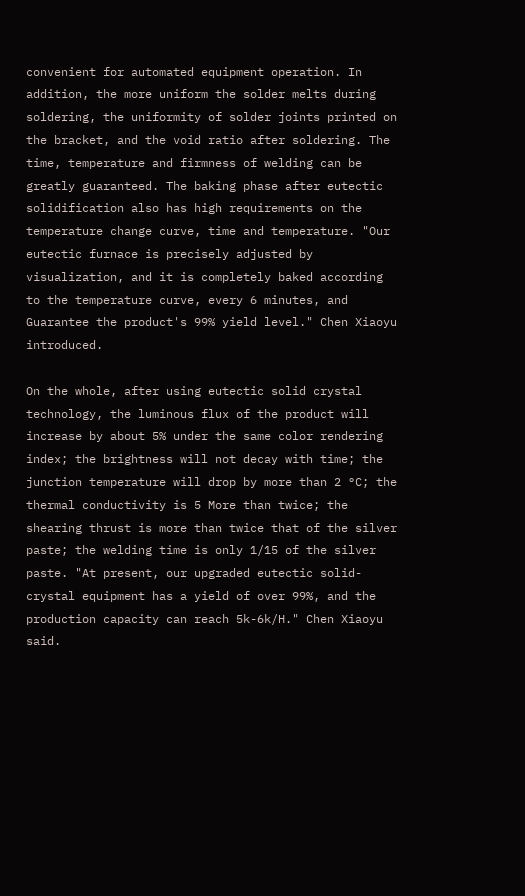convenient for automated equipment operation. In addition, the more uniform the solder melts during soldering, the uniformity of solder joints printed on the bracket, and the void ratio after soldering. The time, temperature and firmness of welding can be greatly guaranteed. The baking phase after eutectic solidification also has high requirements on the temperature change curve, time and temperature. "Our eutectic furnace is precisely adjusted by visualization, and it is completely baked according to the temperature curve, every 6 minutes, and Guarantee the product's 99% yield level." Chen Xiaoyu introduced.

On the whole, after using eutectic solid crystal technology, the luminous flux of the product will increase by about 5% under the same color rendering index; the brightness will not decay with time; the junction temperature will drop by more than 2 °C; the thermal conductivity is 5 More than twice; the shearing thrust is more than twice that of the silver paste; the welding time is only 1/15 of the silver paste. "At present, our upgraded eutectic solid-crystal equipment has a yield of over 99%, and the production capacity can reach 5k-6k/H." Chen Xiaoyu said.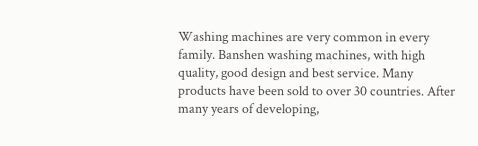Washing machines are very common in every family. Banshen washing machines, with high quality, good design and best service. Many products have been sold to over 30 countries. After many years of developing,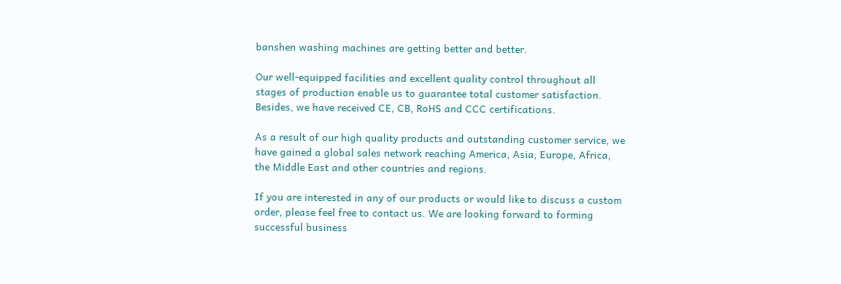banshen washing machines are getting better and better.

Our well-equipped facilities and excellent quality control throughout all stages of production enable us to guarantee total customer satisfaction. Besides, we have received CE, CB, RoHS and CCC certifications.

As a result of our high quality products and outstanding customer service, we have gained a global sales network reaching America, Asia, Europe, Africa, the Middle East and other countries and regions.

If you are interested in any of our products or would like to discuss a custom order, please feel free to contact us. We are looking forward to forming successful business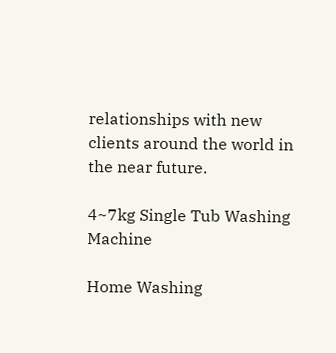relationships with new clients around the world in the near future.

4~7kg Single Tub Washing Machine

Home Washing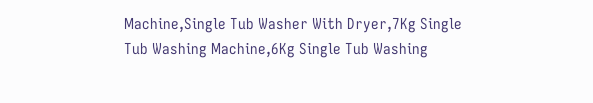Machine,Single Tub Washer With Dryer,7Kg Single Tub Washing Machine,6Kg Single Tub Washing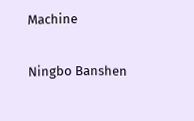Machine

Ningbo Banshen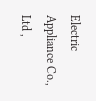Electric Appliance Co., Ltd ,